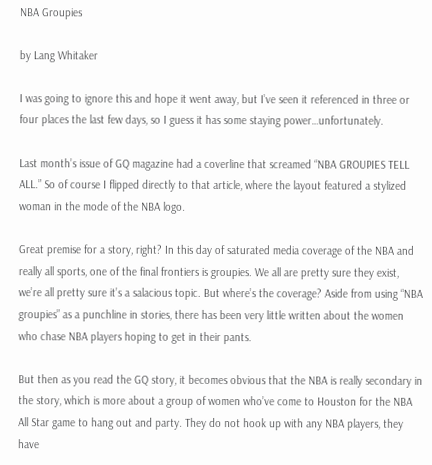NBA Groupies

by Lang Whitaker

I was going to ignore this and hope it went away, but I’ve seen it referenced in three or four places the last few days, so I guess it has some staying power…unfortunately.

Last month’s issue of GQ magazine had a coverline that screamed “NBA GROUPIES TELL ALL.” So of course I flipped directly to that article, where the layout featured a stylized woman in the mode of the NBA logo.

Great premise for a story, right? In this day of saturated media coverage of the NBA and really all sports, one of the final frontiers is groupies. We all are pretty sure they exist, we’re all pretty sure it’s a salacious topic. But where’s the coverage? Aside from using “NBA groupies” as a punchline in stories, there has been very little written about the women who chase NBA players hoping to get in their pants.

But then as you read the GQ story, it becomes obvious that the NBA is really secondary in the story, which is more about a group of women who’ve come to Houston for the NBA All Star game to hang out and party. They do not hook up with any NBA players, they have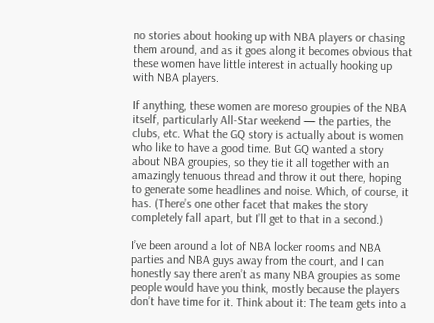no stories about hooking up with NBA players or chasing them around, and as it goes along it becomes obvious that these women have little interest in actually hooking up with NBA players.

If anything, these women are moreso groupies of the NBA itself, particularly All-Star weekend — the parties, the clubs, etc. What the GQ story is actually about is women who like to have a good time. But GQ wanted a story about NBA groupies, so they tie it all together with an amazingly tenuous thread and throw it out there, hoping to generate some headlines and noise. Which, of course, it has. (There’s one other facet that makes the story completely fall apart, but I’ll get to that in a second.)

I’ve been around a lot of NBA locker rooms and NBA parties and NBA guys away from the court, and I can honestly say there aren’t as many NBA groupies as some people would have you think, mostly because the players don’t have time for it. Think about it: The team gets into a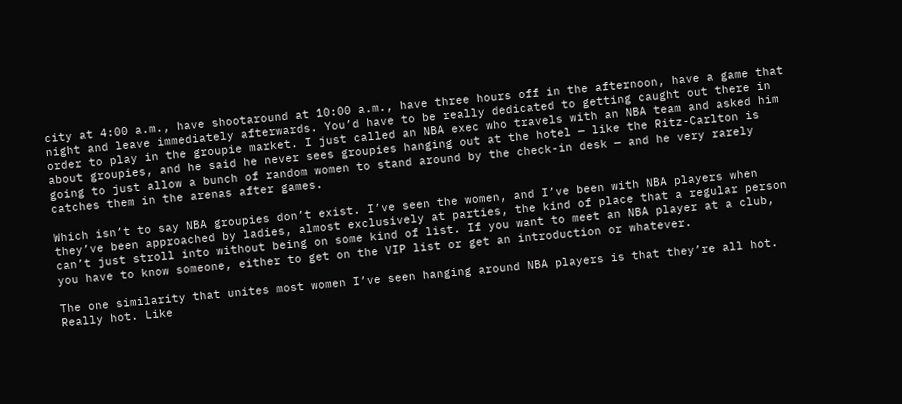city at 4:00 a.m., have shootaround at 10:00 a.m., have three hours off in the afternoon, have a game that night and leave immediately afterwards. You’d have to be really dedicated to getting caught out there in order to play in the groupie market. I just called an NBA exec who travels with an NBA team and asked him about groupies, and he said he never sees groupies hanging out at the hotel — like the Ritz-Carlton is going to just allow a bunch of random women to stand around by the check-in desk — and he very rarely catches them in the arenas after games.

Which isn’t to say NBA groupies don’t exist. I’ve seen the women, and I’ve been with NBA players when they’ve been approached by ladies, almost exclusively at parties, the kind of place that a regular person can’t just stroll into without being on some kind of list. If you want to meet an NBA player at a club, you have to know someone, either to get on the VIP list or get an introduction or whatever.

The one similarity that unites most women I’ve seen hanging around NBA players is that they’re all hot. Really hot. Like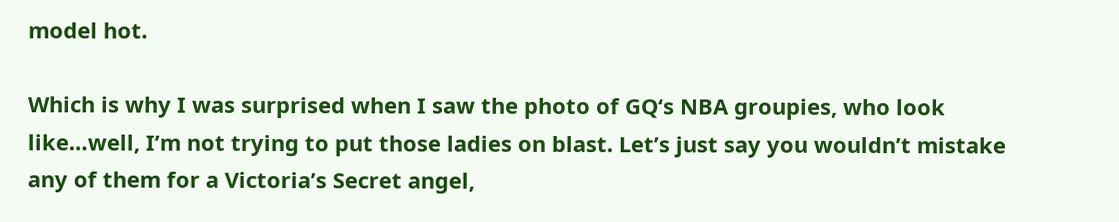model hot.

Which is why I was surprised when I saw the photo of GQ‘s NBA groupies, who look like…well, I’m not trying to put those ladies on blast. Let’s just say you wouldn’t mistake any of them for a Victoria’s Secret angel,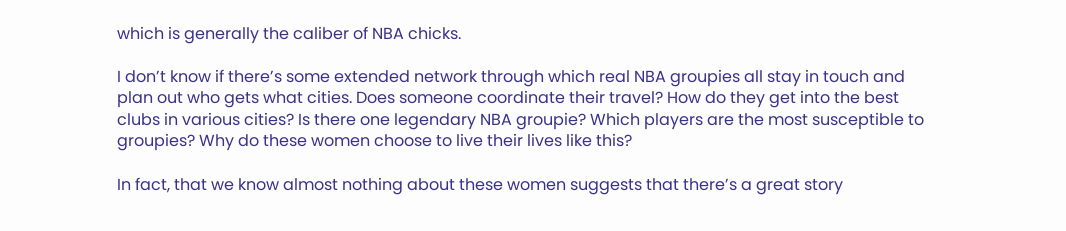which is generally the caliber of NBA chicks.

I don’t know if there’s some extended network through which real NBA groupies all stay in touch and plan out who gets what cities. Does someone coordinate their travel? How do they get into the best clubs in various cities? Is there one legendary NBA groupie? Which players are the most susceptible to groupies? Why do these women choose to live their lives like this?

In fact, that we know almost nothing about these women suggests that there’s a great story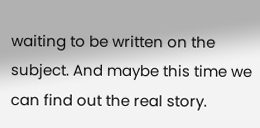waiting to be written on the subject. And maybe this time we can find out the real story.